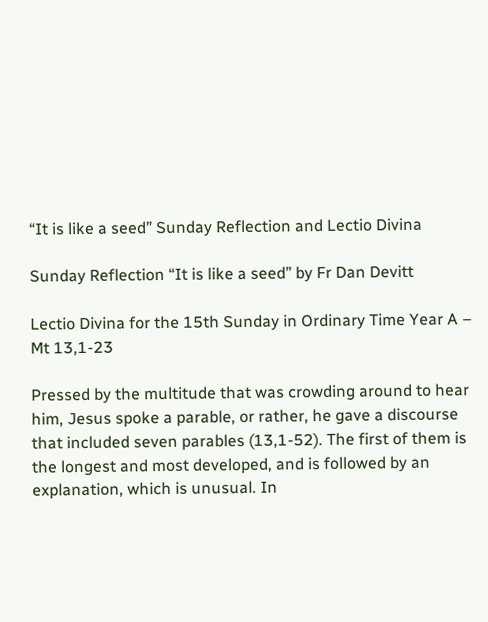“It is like a seed” Sunday Reflection and Lectio Divina

Sunday Reflection “It is like a seed” by Fr Dan Devitt

Lectio Divina for the 15th Sunday in Ordinary Time Year A – Mt 13,1-23

Pressed by the multitude that was crowding around to hear him, Jesus spoke a parable, or rather, he gave a discourse that included seven parables (13,1-52). The first of them is the longest and most developed, and is followed by an explanation, which is unusual. In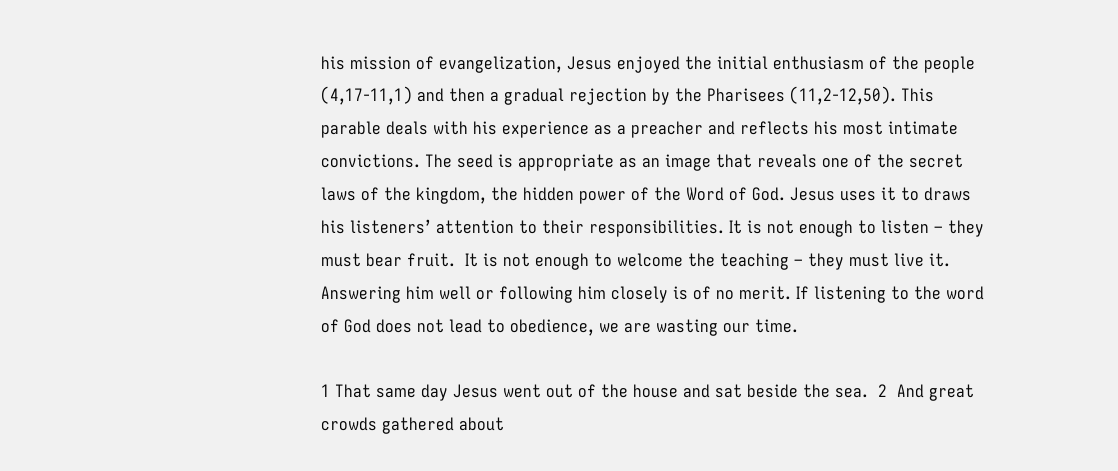his mission of evangelization, Jesus enjoyed the initial enthusiasm of the people (4,17-11,1) and then a gradual rejection by the Pharisees (11,2-12,50). This parable deals with his experience as a preacher and reflects his most intimate convictions. The seed is appropriate as an image that reveals one of the secret laws of the kingdom, the hidden power of the Word of God. Jesus uses it to draws his listeners’ attention to their responsibilities. It is not enough to listen – they must bear fruit.  It is not enough to welcome the teaching – they must live it. Answering him well or following him closely is of no merit. If listening to the word of God does not lead to obedience, we are wasting our time.

1 That same day Jesus went out of the house and sat beside the sea.  2  And great crowds gathered about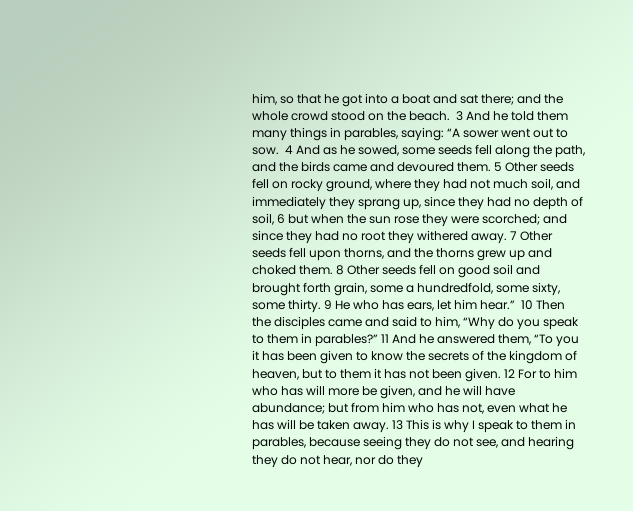him, so that he got into a boat and sat there; and the whole crowd stood on the beach.  3 And he told them many things in parables, saying: “A sower went out to sow.  4 And as he sowed, some seeds fell along the path, and the birds came and devoured them. 5 Other seeds fell on rocky ground, where they had not much soil, and immediately they sprang up, since they had no depth of soil, 6 but when the sun rose they were scorched; and since they had no root they withered away. 7 Other seeds fell upon thorns, and the thorns grew up and choked them. 8 Other seeds fell on good soil and brought forth grain, some a hundredfold, some sixty, some thirty. 9 He who has ears, let him hear.”  10 Then the disciples came and said to him, “Why do you speak to them in parables?” 11 And he answered them, “To you it has been given to know the secrets of the kingdom of heaven, but to them it has not been given. 12 For to him who has will more be given, and he will have abundance; but from him who has not, even what he has will be taken away. 13 This is why I speak to them in parables, because seeing they do not see, and hearing they do not hear, nor do they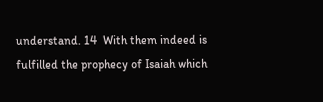understand. 14  With them indeed is fulfilled the prophecy of Isaiah which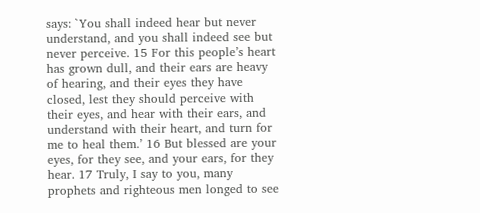says: `You shall indeed hear but never understand, and you shall indeed see but never perceive. 15 For this people’s heart has grown dull, and their ears are heavy of hearing, and their eyes they have closed, lest they should perceive with their eyes, and hear with their ears, and understand with their heart, and turn for me to heal them.’ 16 But blessed are your eyes, for they see, and your ears, for they hear. 17 Truly, I say to you, many prophets and righteous men longed to see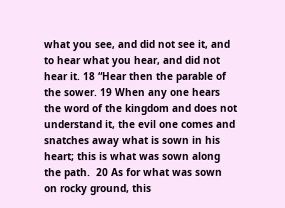what you see, and did not see it, and to hear what you hear, and did not hear it. 18 “Hear then the parable of the sower. 19 When any one hears the word of the kingdom and does not understand it, the evil one comes and snatches away what is sown in his heart; this is what was sown along the path.  20 As for what was sown on rocky ground, this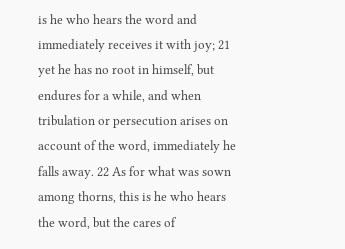is he who hears the word and immediately receives it with joy; 21 yet he has no root in himself, but endures for a while, and when tribulation or persecution arises on account of the word, immediately he falls away. 22 As for what was sown among thorns, this is he who hears the word, but the cares of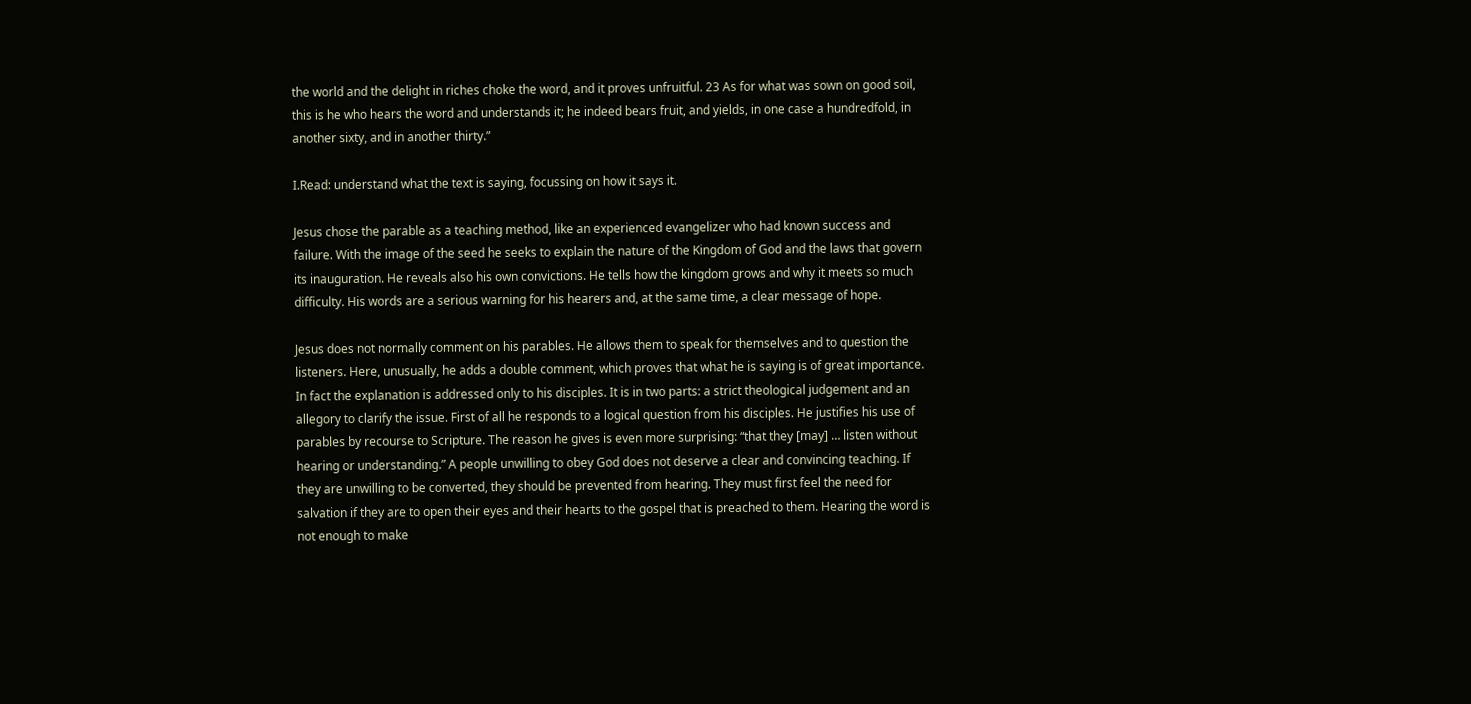the world and the delight in riches choke the word, and it proves unfruitful. 23 As for what was sown on good soil, this is he who hears the word and understands it; he indeed bears fruit, and yields, in one case a hundredfold, in another sixty, and in another thirty.”

I.Read: understand what the text is saying, focussing on how it says it.

Jesus chose the parable as a teaching method, like an experienced evangelizer who had known success and failure. With the image of the seed he seeks to explain the nature of the Kingdom of God and the laws that govern its inauguration. He reveals also his own convictions. He tells how the kingdom grows and why it meets so much difficulty. His words are a serious warning for his hearers and, at the same time, a clear message of hope.

Jesus does not normally comment on his parables. He allows them to speak for themselves and to question the listeners. Here, unusually, he adds a double comment, which proves that what he is saying is of great importance. In fact the explanation is addressed only to his disciples. It is in two parts: a strict theological judgement and an allegory to clarify the issue. First of all he responds to a logical question from his disciples. He justifies his use of parables by recourse to Scripture. The reason he gives is even more surprising: “that they [may] … listen without hearing or understanding.” A people unwilling to obey God does not deserve a clear and convincing teaching. If they are unwilling to be converted, they should be prevented from hearing. They must first feel the need for salvation if they are to open their eyes and their hearts to the gospel that is preached to them. Hearing the word is not enough to make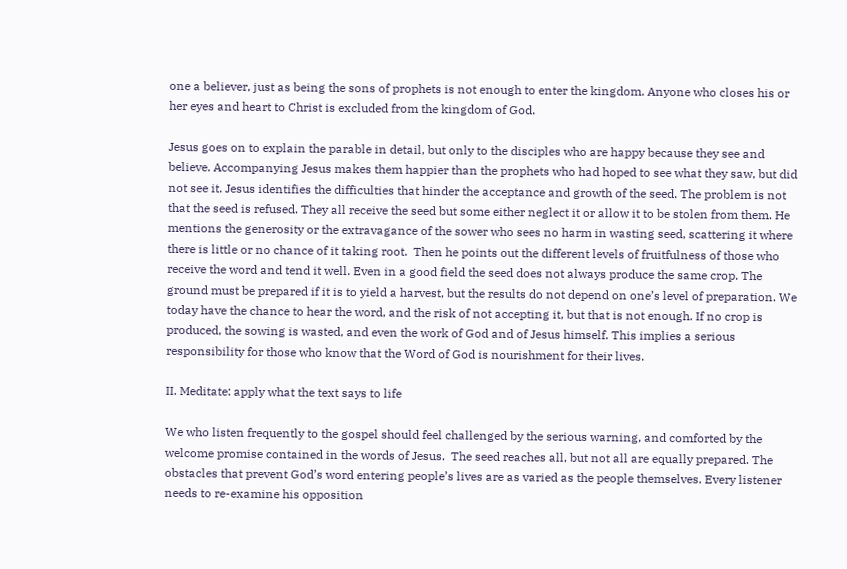one a believer, just as being the sons of prophets is not enough to enter the kingdom. Anyone who closes his or her eyes and heart to Christ is excluded from the kingdom of God.

Jesus goes on to explain the parable in detail, but only to the disciples who are happy because they see and believe. Accompanying Jesus makes them happier than the prophets who had hoped to see what they saw, but did not see it. Jesus identifies the difficulties that hinder the acceptance and growth of the seed. The problem is not that the seed is refused. They all receive the seed but some either neglect it or allow it to be stolen from them. He mentions the generosity or the extravagance of the sower who sees no harm in wasting seed, scattering it where there is little or no chance of it taking root.  Then he points out the different levels of fruitfulness of those who receive the word and tend it well. Even in a good field the seed does not always produce the same crop. The ground must be prepared if it is to yield a harvest, but the results do not depend on one’s level of preparation. We today have the chance to hear the word, and the risk of not accepting it, but that is not enough. If no crop is produced, the sowing is wasted, and even the work of God and of Jesus himself. This implies a serious responsibility for those who know that the Word of God is nourishment for their lives.

II. Meditate: apply what the text says to life

We who listen frequently to the gospel should feel challenged by the serious warning, and comforted by the welcome promise contained in the words of Jesus.  The seed reaches all, but not all are equally prepared. The obstacles that prevent God’s word entering people’s lives are as varied as the people themselves. Every listener needs to re-examine his opposition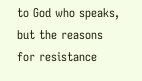to God who speaks, but the reasons for resistance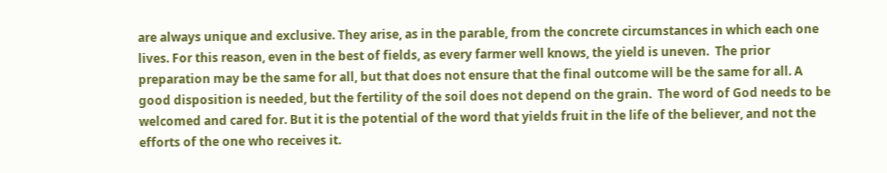are always unique and exclusive. They arise, as in the parable, from the concrete circumstances in which each one lives. For this reason, even in the best of fields, as every farmer well knows, the yield is uneven.  The prior preparation may be the same for all, but that does not ensure that the final outcome will be the same for all. A good disposition is needed, but the fertility of the soil does not depend on the grain.  The word of God needs to be welcomed and cared for. But it is the potential of the word that yields fruit in the life of the believer, and not the efforts of the one who receives it.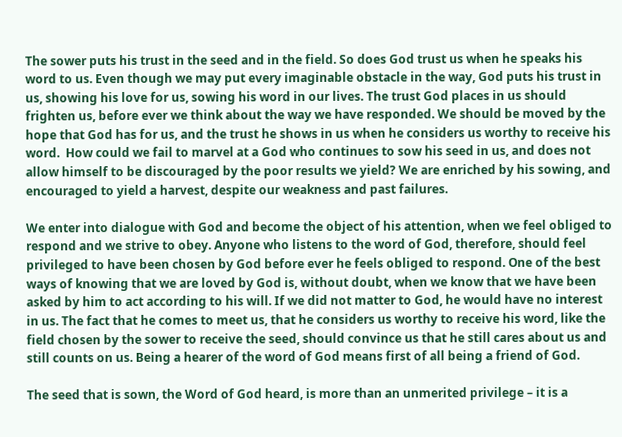The sower puts his trust in the seed and in the field. So does God trust us when he speaks his word to us. Even though we may put every imaginable obstacle in the way, God puts his trust in us, showing his love for us, sowing his word in our lives. The trust God places in us should frighten us, before ever we think about the way we have responded. We should be moved by the hope that God has for us, and the trust he shows in us when he considers us worthy to receive his word.  How could we fail to marvel at a God who continues to sow his seed in us, and does not allow himself to be discouraged by the poor results we yield? We are enriched by his sowing, and encouraged to yield a harvest, despite our weakness and past failures.

We enter into dialogue with God and become the object of his attention, when we feel obliged to respond and we strive to obey. Anyone who listens to the word of God, therefore, should feel privileged to have been chosen by God before ever he feels obliged to respond. One of the best ways of knowing that we are loved by God is, without doubt, when we know that we have been asked by him to act according to his will. If we did not matter to God, he would have no interest in us. The fact that he comes to meet us, that he considers us worthy to receive his word, like the field chosen by the sower to receive the seed, should convince us that he still cares about us and still counts on us. Being a hearer of the word of God means first of all being a friend of God.

The seed that is sown, the Word of God heard, is more than an unmerited privilege – it is a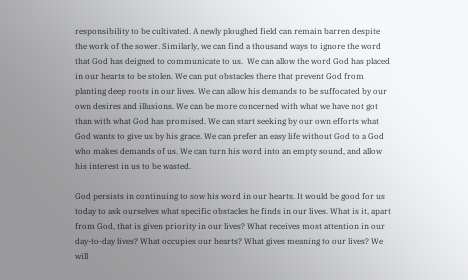responsibility to be cultivated. A newly ploughed field can remain barren despite the work of the sower. Similarly, we can find a thousand ways to ignore the word that God has deigned to communicate to us.  We can allow the word God has placed in our hearts to be stolen. We can put obstacles there that prevent God from planting deep roots in our lives. We can allow his demands to be suffocated by our own desires and illusions. We can be more concerned with what we have not got than with what God has promised. We can start seeking by our own efforts what God wants to give us by his grace. We can prefer an easy life without God to a God who makes demands of us. We can turn his word into an empty sound, and allow his interest in us to be wasted.

God persists in continuing to sow his word in our hearts. It would be good for us today to ask ourselves what specific obstacles he finds in our lives. What is it, apart from God, that is given priority in our lives? What receives most attention in our day-to-day lives? What occupies our hearts? What gives meaning to our lives? We will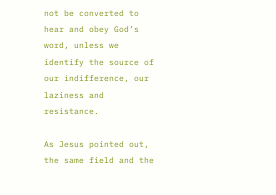not be converted to hear and obey God’s word, unless we identify the source of our indifference, our laziness and resistance.

As Jesus pointed out, the same field and the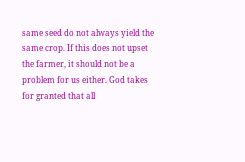same seed do not always yield the same crop. If this does not upset the farmer, it should not be a problem for us either. God takes for granted that all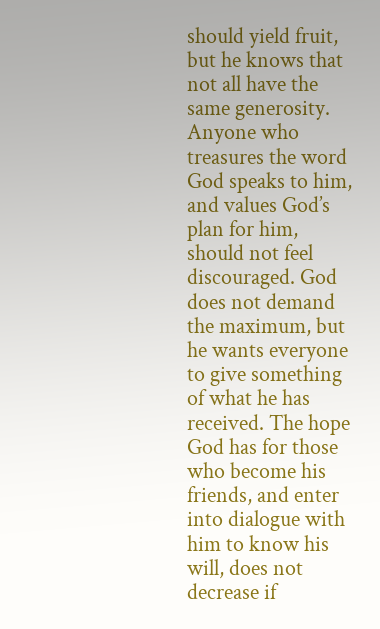should yield fruit, but he knows that not all have the same generosity. Anyone who treasures the word God speaks to him, and values God’s plan for him, should not feel discouraged. God does not demand the maximum, but he wants everyone to give something of what he has received. The hope God has for those who become his friends, and enter into dialogue with him to know his will, does not decrease if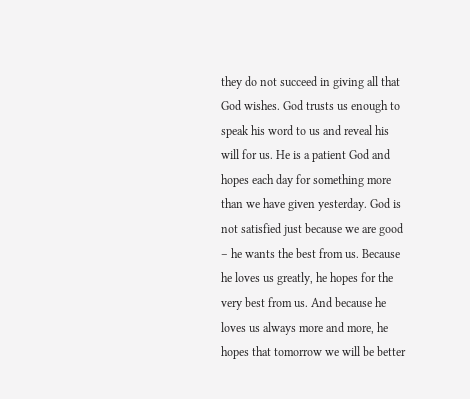they do not succeed in giving all that God wishes. God trusts us enough to speak his word to us and reveal his will for us. He is a patient God and hopes each day for something more than we have given yesterday. God is not satisfied just because we are good – he wants the best from us. Because he loves us greatly, he hopes for the very best from us. And because he loves us always more and more, he hopes that tomorrow we will be better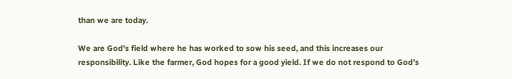than we are today.

We are God’s field where he has worked to sow his seed, and this increases our responsibility. Like the farmer, God hopes for a good yield. If we do not respond to God’s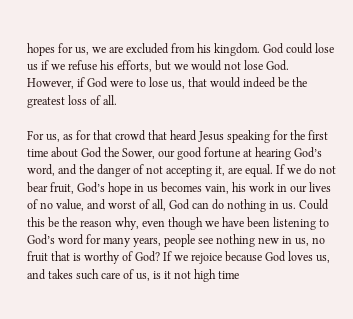hopes for us, we are excluded from his kingdom. God could lose us if we refuse his efforts, but we would not lose God. However, if God were to lose us, that would indeed be the greatest loss of all.

For us, as for that crowd that heard Jesus speaking for the first time about God the Sower, our good fortune at hearing God’s word, and the danger of not accepting it, are equal. If we do not bear fruit, God’s hope in us becomes vain, his work in our lives of no value, and worst of all, God can do nothing in us. Could this be the reason why, even though we have been listening to God’s word for many years, people see nothing new in us, no fruit that is worthy of God? If we rejoice because God loves us, and takes such care of us, is it not high time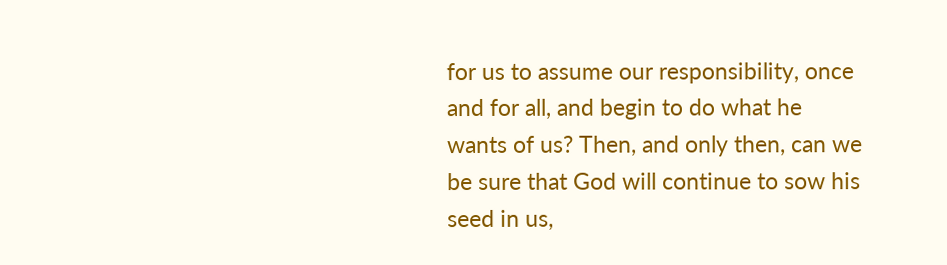for us to assume our responsibility, once and for all, and begin to do what he wants of us? Then, and only then, can we be sure that God will continue to sow his seed in us,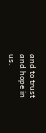and to trust and hope in us.